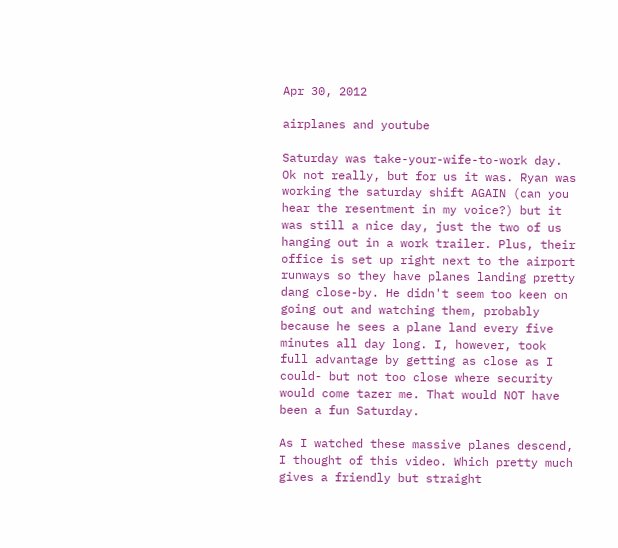Apr 30, 2012

airplanes and youtube

Saturday was take-your-wife-to-work day. Ok not really, but for us it was. Ryan was working the saturday shift AGAIN (can you hear the resentment in my voice?) but it was still a nice day, just the two of us hanging out in a work trailer. Plus, their office is set up right next to the airport runways so they have planes landing pretty dang close-by. He didn't seem too keen on going out and watching them, probably because he sees a plane land every five minutes all day long. I, however, took full advantage by getting as close as I could- but not too close where security would come tazer me. That would NOT have been a fun Saturday.

As I watched these massive planes descend, I thought of this video. Which pretty much gives a friendly but straight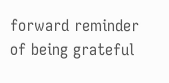forward reminder of being grateful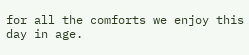for all the comforts we enjoy this day in age.